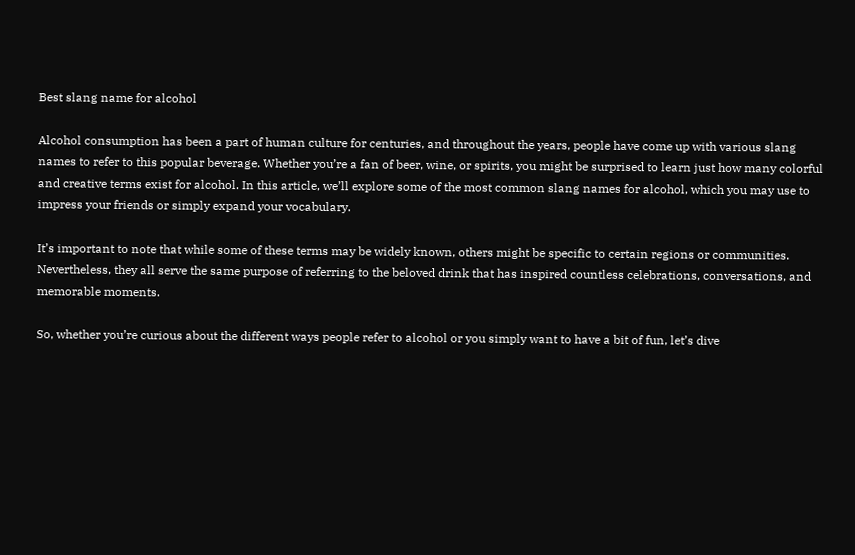Best slang name for alcohol

Alcohol consumption has been a part of human culture for centuries, and throughout the years, people have come up with various slang names to refer to this popular beverage. Whether you’re a fan of beer, wine, or spirits, you might be surprised to learn just how many colorful and creative terms exist for alcohol. In this article, we’ll explore some of the most common slang names for alcohol, which you may use to impress your friends or simply expand your vocabulary.

It’s important to note that while some of these terms may be widely known, others might be specific to certain regions or communities. Nevertheless, they all serve the same purpose of referring to the beloved drink that has inspired countless celebrations, conversations, and memorable moments.

So, whether you’re curious about the different ways people refer to alcohol or you simply want to have a bit of fun, let’s dive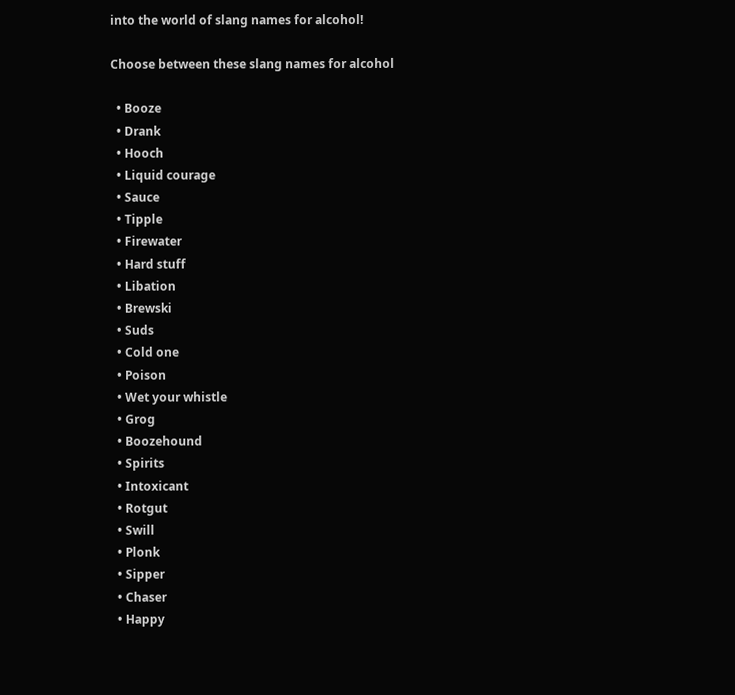into the world of slang names for alcohol!

Choose between these slang names for alcohol

  • Booze
  • Drank
  • Hooch
  • Liquid courage
  • Sauce
  • Tipple
  • Firewater
  • Hard stuff
  • Libation
  • Brewski
  • Suds
  • Cold one
  • Poison
  • Wet your whistle
  • Grog
  • Boozehound
  • Spirits
  • Intoxicant
  • Rotgut
  • Swill
  • Plonk
  • Sipper
  • Chaser
  • Happy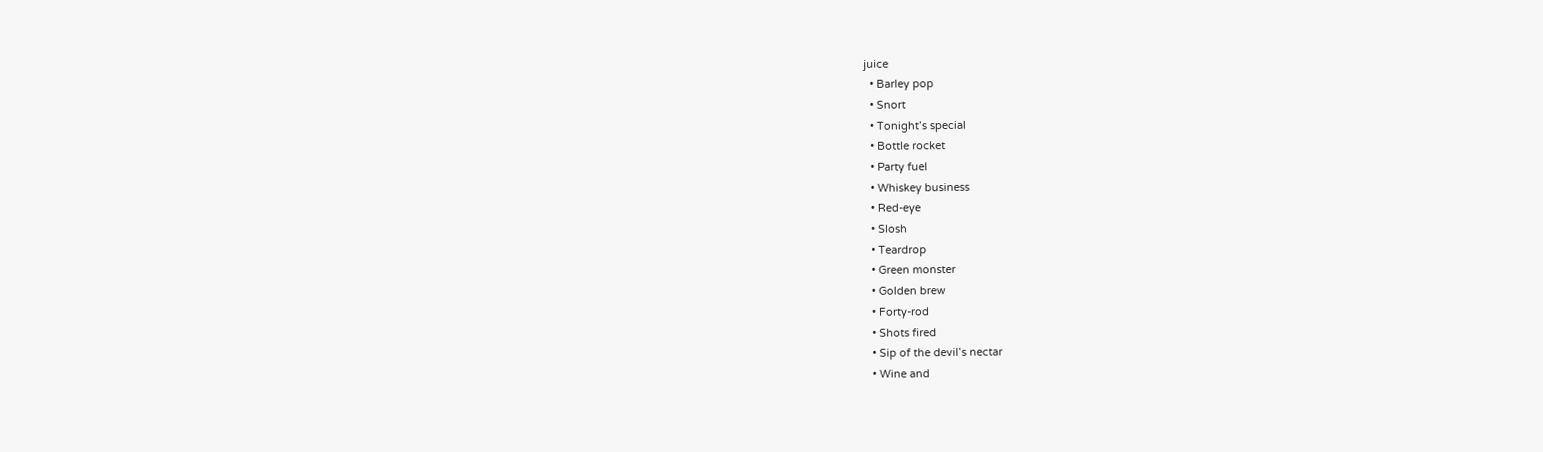juice
  • Barley pop
  • Snort
  • Tonight’s special
  • Bottle rocket
  • Party fuel
  • Whiskey business
  • Red-eye
  • Slosh
  • Teardrop
  • Green monster
  • Golden brew
  • Forty-rod
  • Shots fired
  • Sip of the devil’s nectar
  • Wine and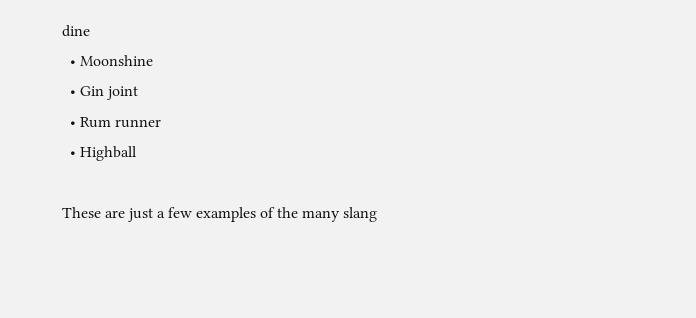dine
  • Moonshine
  • Gin joint
  • Rum runner
  • Highball

These are just a few examples of the many slang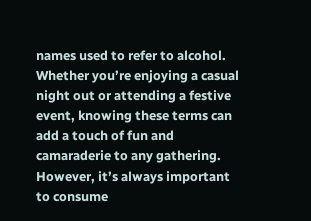names used to refer to alcohol. Whether you’re enjoying a casual night out or attending a festive event, knowing these terms can add a touch of fun and camaraderie to any gathering. However, it’s always important to consume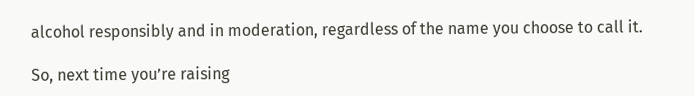alcohol responsibly and in moderation, regardless of the name you choose to call it.

So, next time you’re raising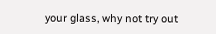your glass, why not try out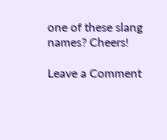one of these slang names? Cheers!

Leave a Comment